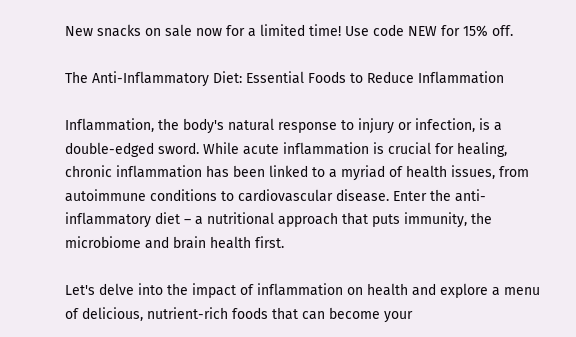New snacks on sale now for a limited time! Use code NEW for 15% off.

The Anti-Inflammatory Diet: Essential Foods to Reduce Inflammation

Inflammation, the body's natural response to injury or infection, is a double-edged sword. While acute inflammation is crucial for healing, chronic inflammation has been linked to a myriad of health issues, from autoimmune conditions to cardiovascular disease. Enter the anti-inflammatory diet – a nutritional approach that puts immunity, the microbiome and brain health first.

Let's delve into the impact of inflammation on health and explore a menu of delicious, nutrient-rich foods that can become your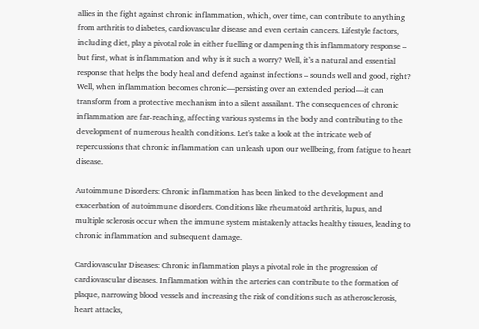allies in the fight against chronic inflammation, which, over time, can contribute to anything from arthritis to diabetes, cardiovascular disease and even certain cancers. Lifestyle factors, including diet, play a pivotal role in either fuelling or dampening this inflammatory response – but first, what is inflammation and why is it such a worry? Well, it’s a natural and essential response that helps the body heal and defend against infections – sounds well and good, right? Well, when inflammation becomes chronic—persisting over an extended period—it can transform from a protective mechanism into a silent assailant. The consequences of chronic inflammation are far-reaching, affecting various systems in the body and contributing to the development of numerous health conditions. Let's take a look at the intricate web of repercussions that chronic inflammation can unleash upon our wellbeing, from fatigue to heart disease.

Autoimmune Disorders: Chronic inflammation has been linked to the development and exacerbation of autoimmune disorders. Conditions like rheumatoid arthritis, lupus, and multiple sclerosis occur when the immune system mistakenly attacks healthy tissues, leading to chronic inflammation and subsequent damage.

Cardiovascular Diseases: Chronic inflammation plays a pivotal role in the progression of cardiovascular diseases. Inflammation within the arteries can contribute to the formation of plaque, narrowing blood vessels and increasing the risk of conditions such as atherosclerosis, heart attacks,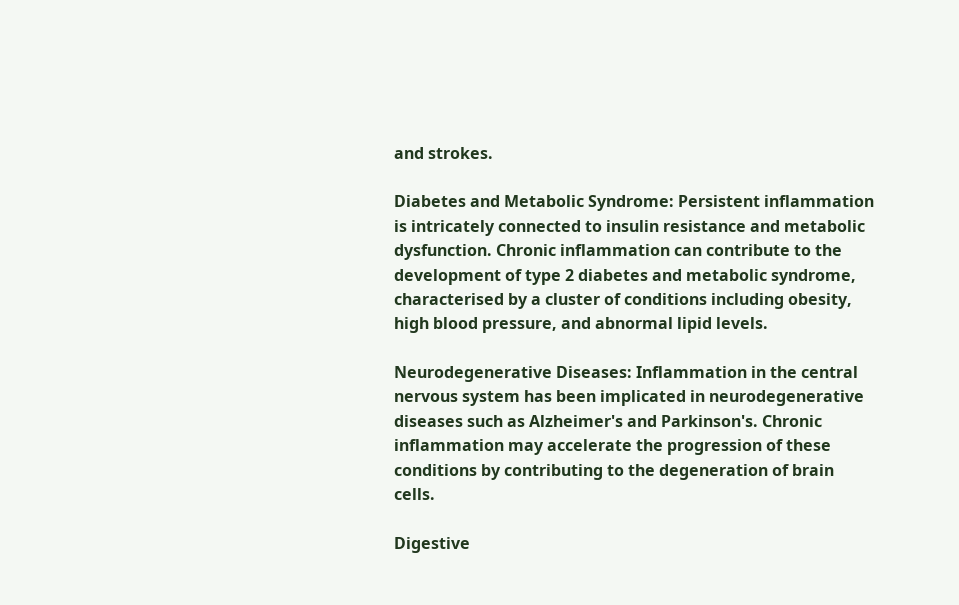and strokes.

Diabetes and Metabolic Syndrome: Persistent inflammation is intricately connected to insulin resistance and metabolic dysfunction. Chronic inflammation can contribute to the development of type 2 diabetes and metabolic syndrome, characterised by a cluster of conditions including obesity, high blood pressure, and abnormal lipid levels.

Neurodegenerative Diseases: Inflammation in the central nervous system has been implicated in neurodegenerative diseases such as Alzheimer's and Parkinson's. Chronic inflammation may accelerate the progression of these conditions by contributing to the degeneration of brain cells.

Digestive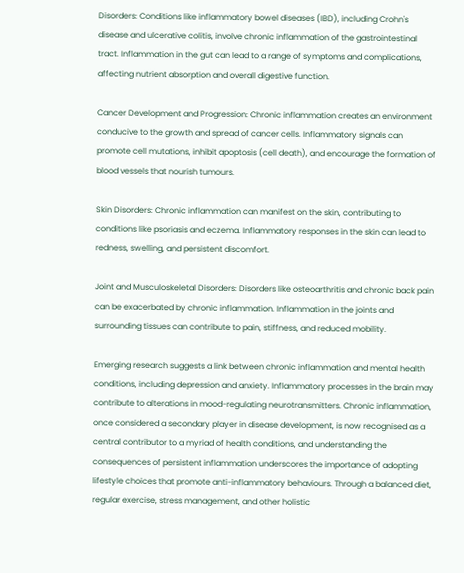Disorders: Conditions like inflammatory bowel diseases (IBD), including Crohn's disease and ulcerative colitis, involve chronic inflammation of the gastrointestinal tract. Inflammation in the gut can lead to a range of symptoms and complications, affecting nutrient absorption and overall digestive function.

Cancer Development and Progression: Chronic inflammation creates an environment conducive to the growth and spread of cancer cells. Inflammatory signals can promote cell mutations, inhibit apoptosis (cell death), and encourage the formation of blood vessels that nourish tumours.

Skin Disorders: Chronic inflammation can manifest on the skin, contributing to conditions like psoriasis and eczema. Inflammatory responses in the skin can lead to redness, swelling, and persistent discomfort.

Joint and Musculoskeletal Disorders: Disorders like osteoarthritis and chronic back pain can be exacerbated by chronic inflammation. Inflammation in the joints and surrounding tissues can contribute to pain, stiffness, and reduced mobility.

Emerging research suggests a link between chronic inflammation and mental health conditions, including depression and anxiety. Inflammatory processes in the brain may contribute to alterations in mood-regulating neurotransmitters. Chronic inflammation, once considered a secondary player in disease development, is now recognised as a central contributor to a myriad of health conditions, and understanding the consequences of persistent inflammation underscores the importance of adopting lifestyle choices that promote anti-inflammatory behaviours. Through a balanced diet, regular exercise, stress management, and other holistic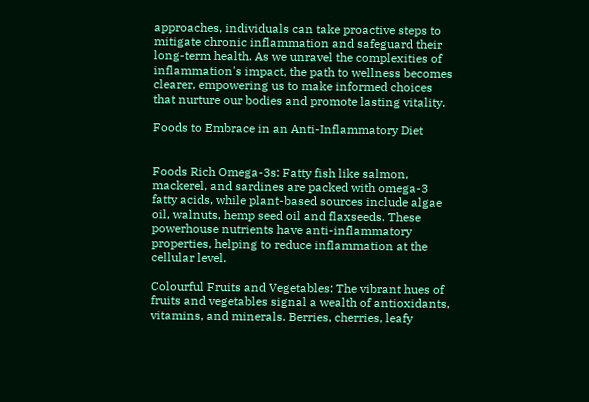approaches, individuals can take proactive steps to mitigate chronic inflammation and safeguard their long-term health. As we unravel the complexities of inflammation's impact, the path to wellness becomes clearer, empowering us to make informed choices that nurture our bodies and promote lasting vitality.

Foods to Embrace in an Anti-Inflammatory Diet


Foods Rich Omega-3s: Fatty fish like salmon, mackerel, and sardines are packed with omega-3 fatty acids, while plant-based sources include algae oil, walnuts, hemp seed oil and flaxseeds. These powerhouse nutrients have anti-inflammatory properties, helping to reduce inflammation at the cellular level.

Colourful Fruits and Vegetables: The vibrant hues of fruits and vegetables signal a wealth of antioxidants, vitamins, and minerals. Berries, cherries, leafy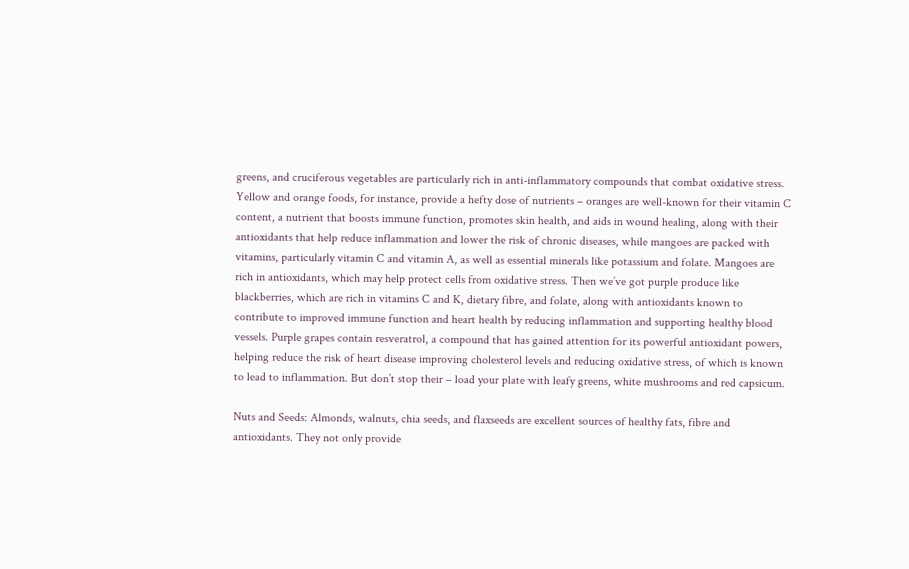greens, and cruciferous vegetables are particularly rich in anti-inflammatory compounds that combat oxidative stress. Yellow and orange foods, for instance, provide a hefty dose of nutrients – oranges are well-known for their vitamin C content, a nutrient that boosts immune function, promotes skin health, and aids in wound healing, along with their antioxidants that help reduce inflammation and lower the risk of chronic diseases, while mangoes are packed with vitamins, particularly vitamin C and vitamin A, as well as essential minerals like potassium and folate. Mangoes are rich in antioxidants, which may help protect cells from oxidative stress. Then we’ve got purple produce like blackberries, which are rich in vitamins C and K, dietary fibre, and folate, along with antioxidants known to contribute to improved immune function and heart health by reducing inflammation and supporting healthy blood vessels. Purple grapes contain resveratrol, a compound that has gained attention for its powerful antioxidant powers, helping reduce the risk of heart disease improving cholesterol levels and reducing oxidative stress, of which is known to lead to inflammation. But don’t stop their – load your plate with leafy greens, white mushrooms and red capsicum.

Nuts and Seeds: Almonds, walnuts, chia seeds, and flaxseeds are excellent sources of healthy fats, fibre and antioxidants. They not only provide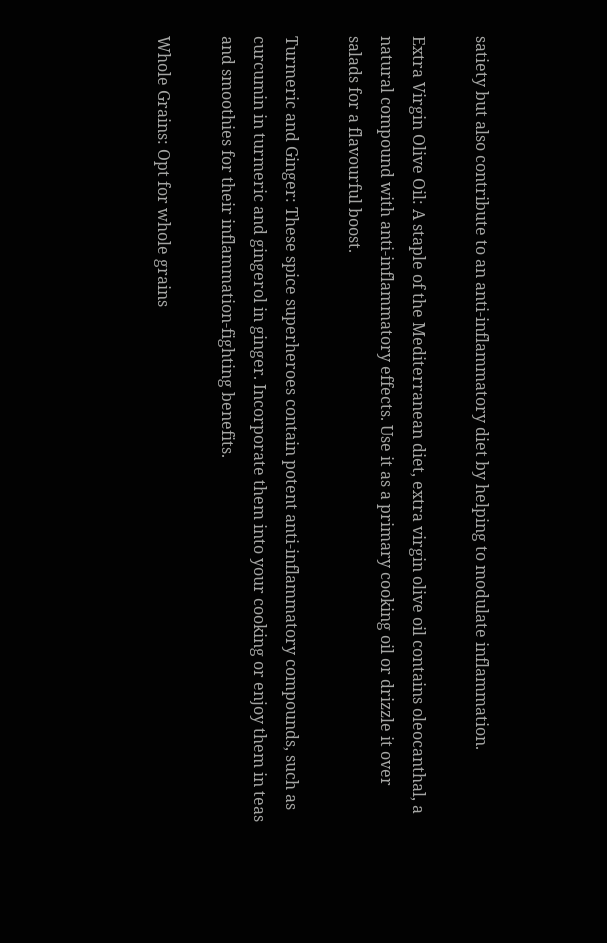satiety but also contribute to an anti-inflammatory diet by helping to modulate inflammation.

Extra Virgin Olive Oil: A staple of the Mediterranean diet, extra virgin olive oil contains oleocanthal, a natural compound with anti-inflammatory effects. Use it as a primary cooking oil or drizzle it over salads for a flavourful boost.

Turmeric and Ginger: These spice superheroes contain potent anti-inflammatory compounds, such as curcumin in turmeric and gingerol in ginger. Incorporate them into your cooking or enjoy them in teas and smoothies for their inflammation-fighting benefits.

Whole Grains: Opt for whole grains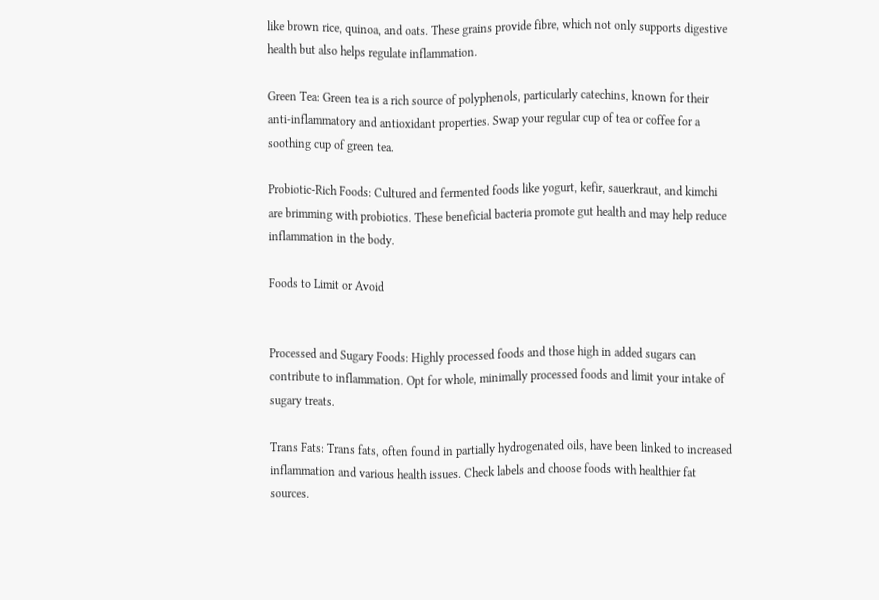like brown rice, quinoa, and oats. These grains provide fibre, which not only supports digestive health but also helps regulate inflammation.

Green Tea: Green tea is a rich source of polyphenols, particularly catechins, known for their anti-inflammatory and antioxidant properties. Swap your regular cup of tea or coffee for a soothing cup of green tea.

Probiotic-Rich Foods: Cultured and fermented foods like yogurt, kefir, sauerkraut, and kimchi are brimming with probiotics. These beneficial bacteria promote gut health and may help reduce inflammation in the body.

Foods to Limit or Avoid


Processed and Sugary Foods: Highly processed foods and those high in added sugars can contribute to inflammation. Opt for whole, minimally processed foods and limit your intake of sugary treats.

Trans Fats: Trans fats, often found in partially hydrogenated oils, have been linked to increased inflammation and various health issues. Check labels and choose foods with healthier fat sources.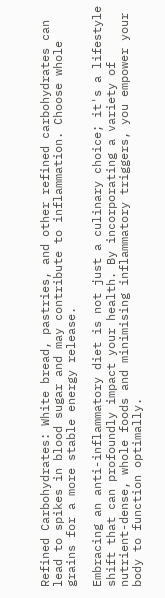Refined Carbohydrates: White bread, pastries, and other refined carbohydrates can lead to spikes in blood sugar and may contribute to inflammation. Choose whole grains for a more stable energy release.

Embracing an anti-inflammatory diet is not just a culinary choice; it's a lifestyle shift that can profoundly impact your health. By incorporating a variety of nutrient-dense, whole foods and minimising inflammatory triggers, you empower your body to function optimally.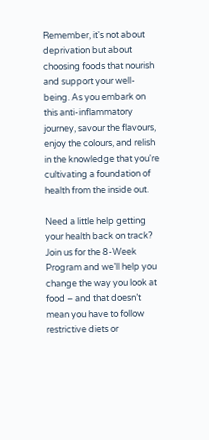Remember, it's not about deprivation but about choosing foods that nourish and support your well-being. As you embark on this anti-inflammatory journey, savour the flavours, enjoy the colours, and relish in the knowledge that you're cultivating a foundation of health from the inside out.

Need a little help getting your health back on track? Join us for the 8-Week Program and we’ll help you change the way you look at food – and that doesn’t mean you have to follow restrictive diets or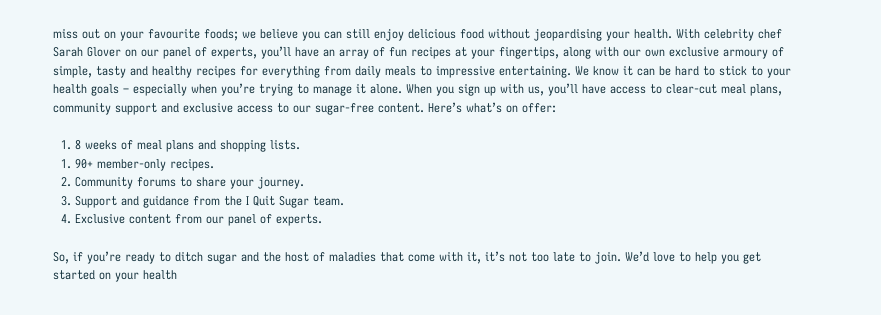miss out on your favourite foods; we believe you can still enjoy delicious food without jeopardising your health. With celebrity chef Sarah Glover on our panel of experts, you’ll have an array of fun recipes at your fingertips, along with our own exclusive armoury of simple, tasty and healthy recipes for everything from daily meals to impressive entertaining. We know it can be hard to stick to your health goals – especially when you’re trying to manage it alone. When you sign up with us, you’ll have access to clear-cut meal plans, community support and exclusive access to our sugar-free content. Here’s what’s on offer:

  1. 8 weeks of meal plans and shopping lists.
  1. 90+ member-only recipes.
  2. Community forums to share your journey.
  3. Support and guidance from the I Quit Sugar team.
  4. Exclusive content from our panel of experts.

So, if you’re ready to ditch sugar and the host of maladies that come with it, it’s not too late to join. We’d love to help you get started on your health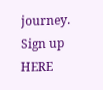journey. Sign up HERE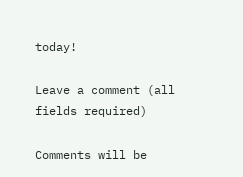today!

Leave a comment (all fields required)

Comments will be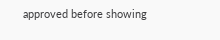approved before showing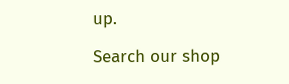up.

Search our shop